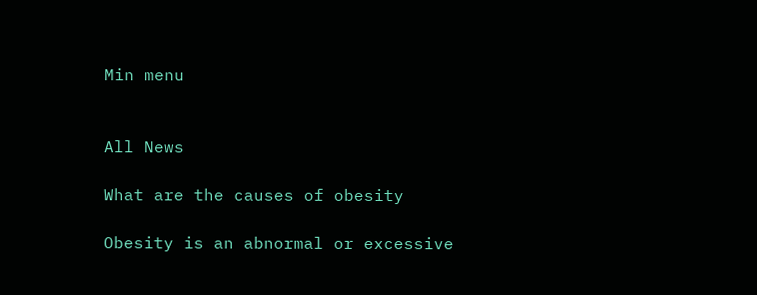Min menu


All News

What are the causes of obesity

Obesity is an abnormal or excessive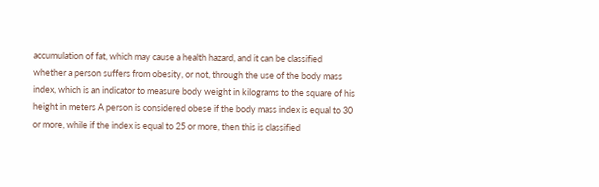accumulation of fat, which may cause a health hazard, and it can be classified whether a person suffers from obesity, or not, through the use of the body mass index, which is an indicator to measure body weight in kilograms to the square of his height in meters A person is considered obese if the body mass index is equal to 30 or more, while if the index is equal to 25 or more, then this is classified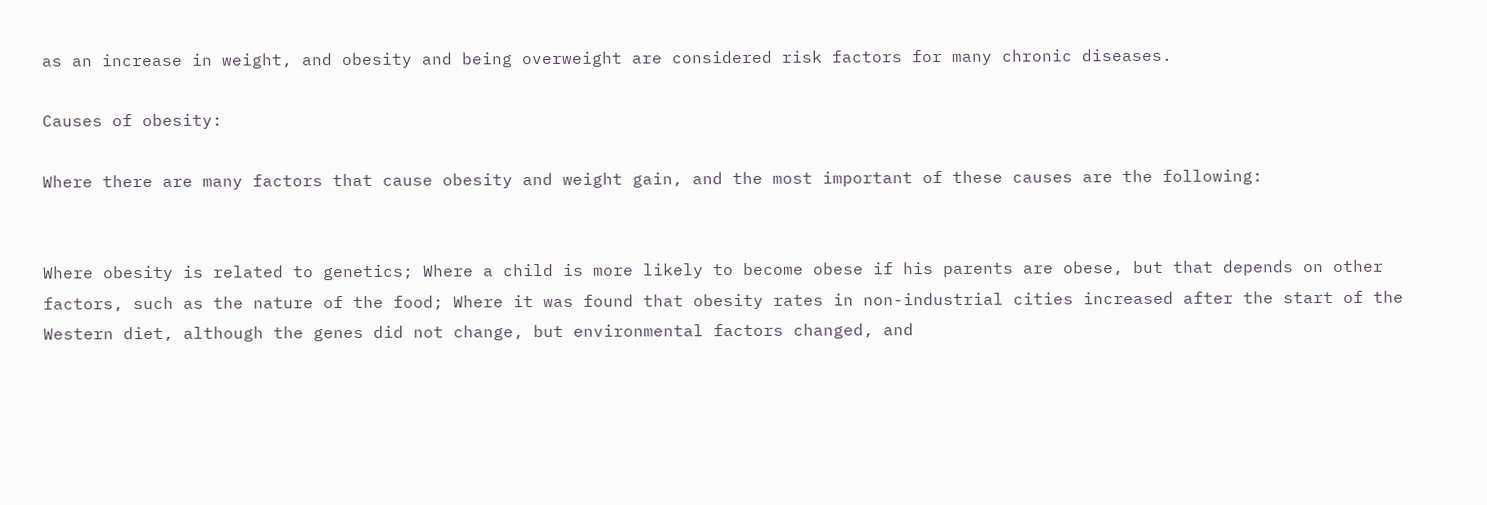as an increase in weight, and obesity and being overweight are considered risk factors for many chronic diseases.

Causes of obesity:

Where there are many factors that cause obesity and weight gain, and the most important of these causes are the following:


Where obesity is related to genetics; Where a child is more likely to become obese if his parents are obese, but that depends on other factors, such as the nature of the food; Where it was found that obesity rates in non-industrial cities increased after the start of the Western diet, although the genes did not change, but environmental factors changed, and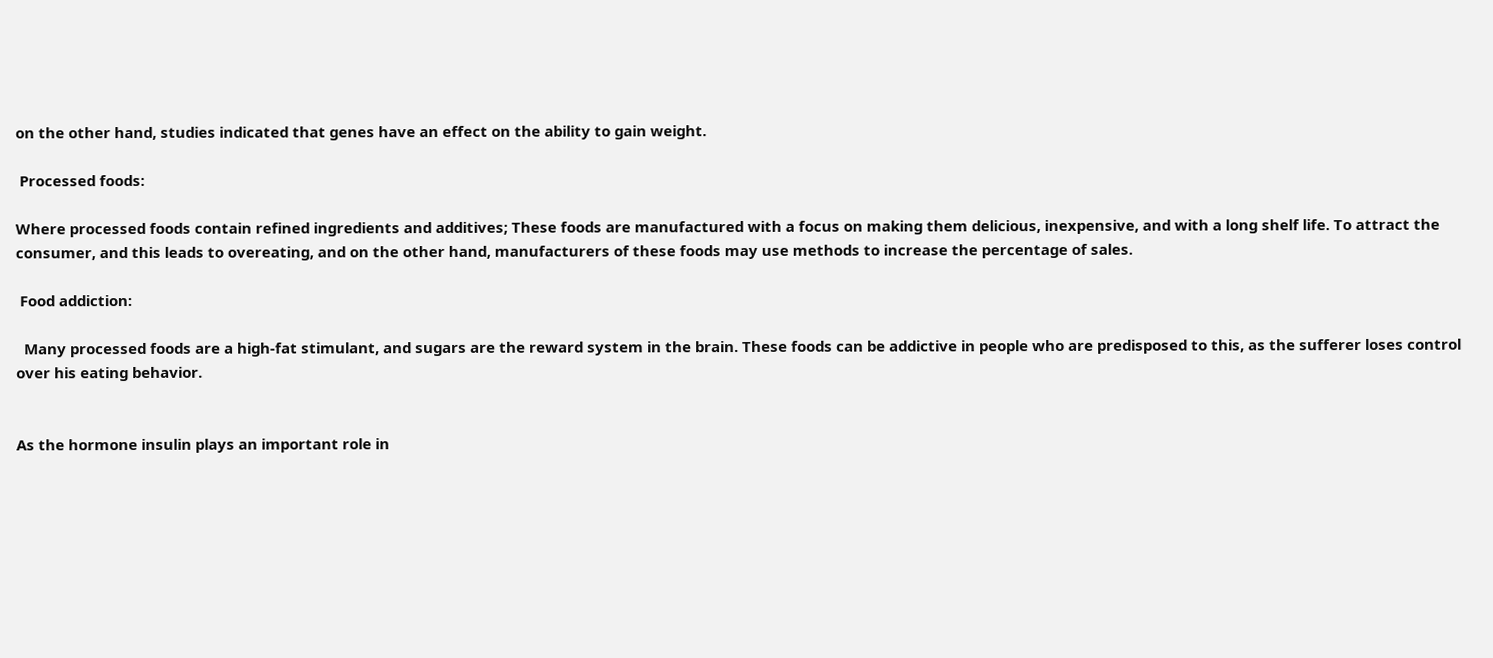on the other hand, studies indicated that genes have an effect on the ability to gain weight.

 Processed foods:

Where processed foods contain refined ingredients and additives; These foods are manufactured with a focus on making them delicious, inexpensive, and with a long shelf life. To attract the consumer, and this leads to overeating, and on the other hand, manufacturers of these foods may use methods to increase the percentage of sales.

 Food addiction:

  Many processed foods are a high-fat stimulant, and sugars are the reward system in the brain. These foods can be addictive in people who are predisposed to this, as the sufferer loses control over his eating behavior.


As the hormone insulin plays an important role in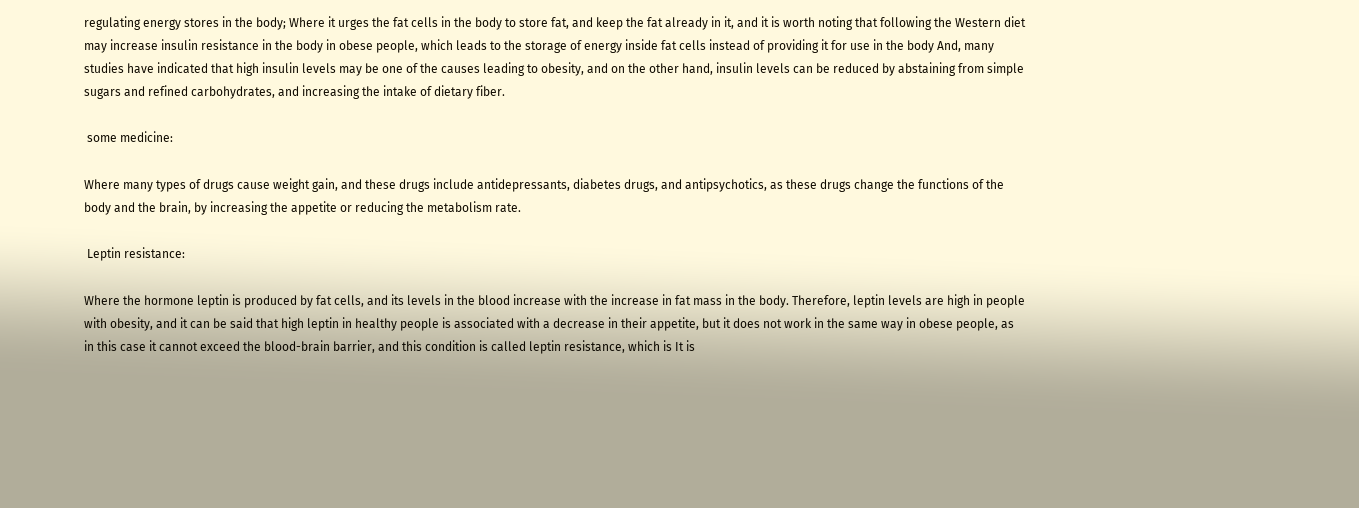regulating energy stores in the body; Where it urges the fat cells in the body to store fat, and keep the fat already in it, and it is worth noting that following the Western diet may increase insulin resistance in the body in obese people, which leads to the storage of energy inside fat cells instead of providing it for use in the body And, many studies have indicated that high insulin levels may be one of the causes leading to obesity, and on the other hand, insulin levels can be reduced by abstaining from simple sugars and refined carbohydrates, and increasing the intake of dietary fiber.

 some medicine:

Where many types of drugs cause weight gain, and these drugs include antidepressants, diabetes drugs, and antipsychotics, as these drugs change the functions of the body and the brain, by increasing the appetite or reducing the metabolism rate.

 Leptin resistance:

Where the hormone leptin is produced by fat cells, and its levels in the blood increase with the increase in fat mass in the body. Therefore, leptin levels are high in people with obesity, and it can be said that high leptin in healthy people is associated with a decrease in their appetite, but it does not work in the same way in obese people, as in this case it cannot exceed the blood-brain barrier, and this condition is called leptin resistance, which is It is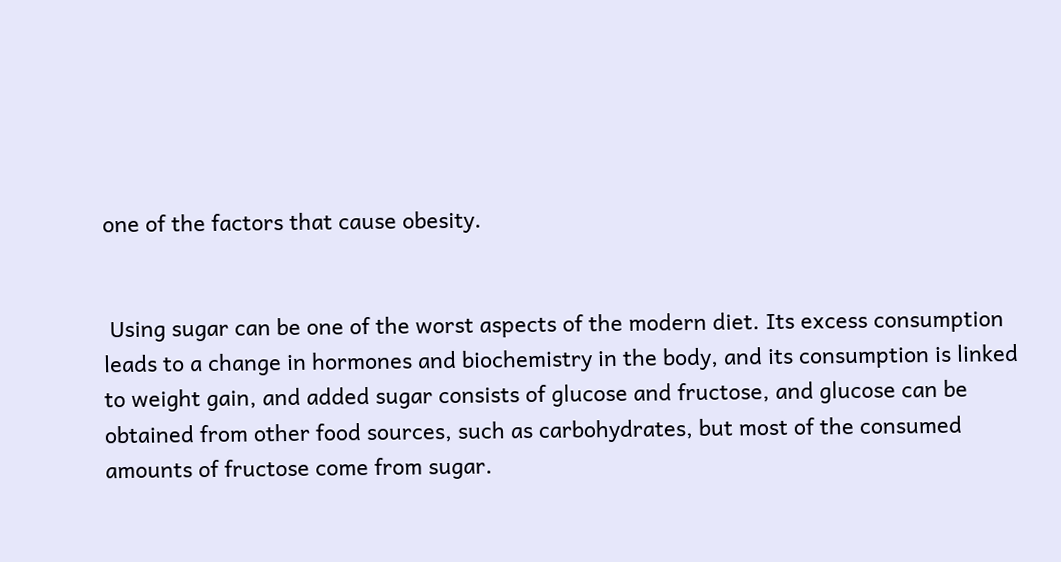one of the factors that cause obesity.


 Using sugar can be one of the worst aspects of the modern diet. Its excess consumption leads to a change in hormones and biochemistry in the body, and its consumption is linked to weight gain, and added sugar consists of glucose and fructose, and glucose can be obtained from other food sources, such as carbohydrates, but most of the consumed amounts of fructose come from sugar.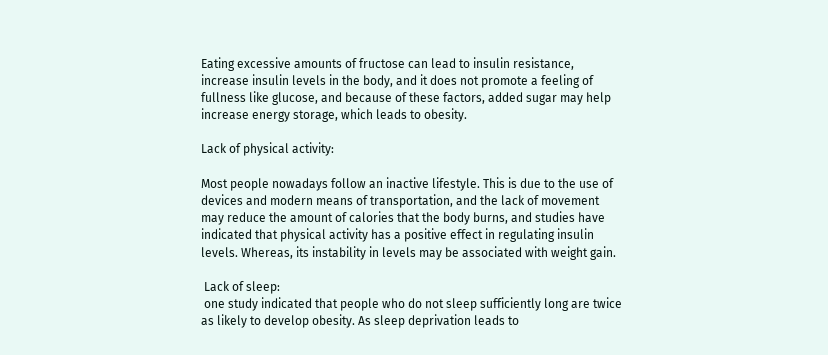Eating excessive amounts of fructose can lead to insulin resistance, increase insulin levels in the body, and it does not promote a feeling of fullness like glucose, and because of these factors, added sugar may help increase energy storage, which leads to obesity.

Lack of physical activity:

Most people nowadays follow an inactive lifestyle. This is due to the use of devices and modern means of transportation, and the lack of movement may reduce the amount of calories that the body burns, and studies have indicated that physical activity has a positive effect in regulating insulin levels. Whereas, its instability in levels may be associated with weight gain.

 Lack of sleep:
 one study indicated that people who do not sleep sufficiently long are twice as likely to develop obesity. As sleep deprivation leads to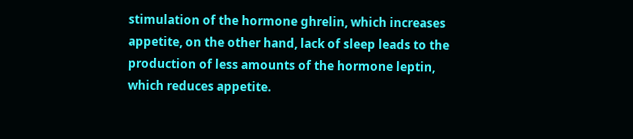stimulation of the hormone ghrelin, which increases appetite, on the other hand, lack of sleep leads to the production of less amounts of the hormone leptin, which reduces appetite.